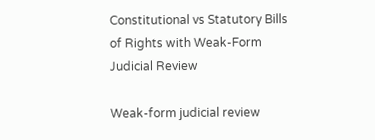Constitutional vs Statutory Bills of Rights with Weak-Form Judicial Review

Weak-form judicial review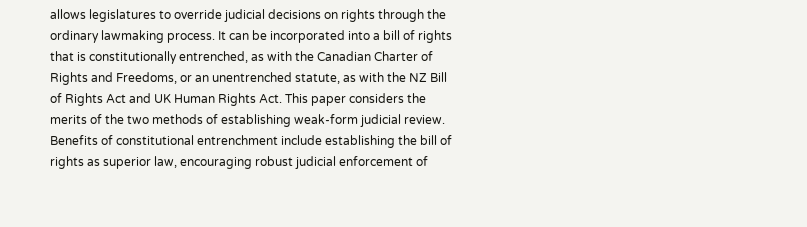allows legislatures to override judicial decisions on rights through the ordinary lawmaking process. It can be incorporated into a bill of rights that is constitutionally entrenched, as with the Canadian Charter of Rights and Freedoms, or an unentrenched statute, as with the NZ Bill of Rights Act and UK Human Rights Act. This paper considers the merits of the two methods of establishing weak-form judicial review. Benefits of constitutional entrenchment include establishing the bill of rights as superior law, encouraging robust judicial enforcement of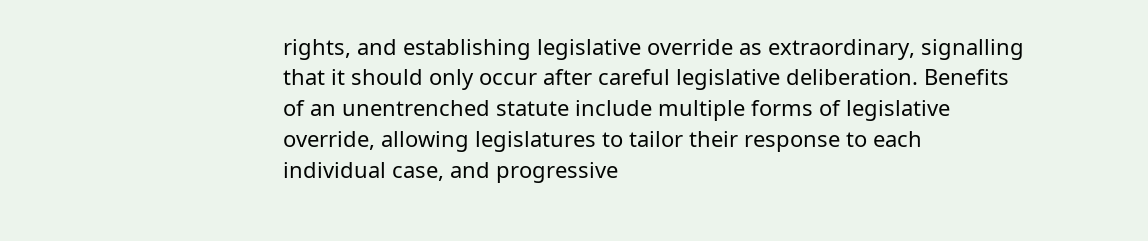rights, and establishing legislative override as extraordinary, signalling that it should only occur after careful legislative deliberation. Benefits of an unentrenched statute include multiple forms of legislative override, allowing legislatures to tailor their response to each individual case, and progressive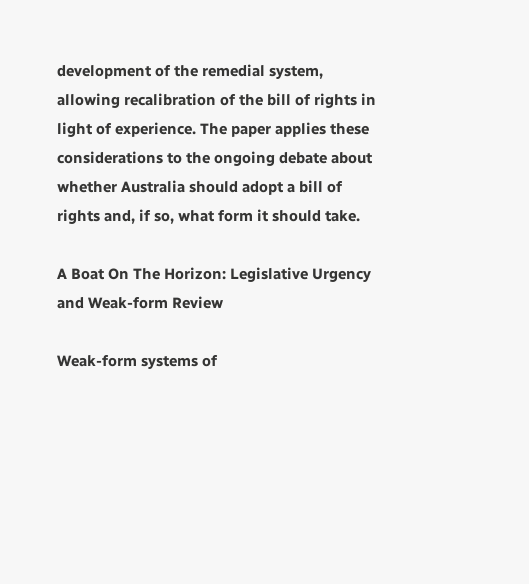development of the remedial system, allowing recalibration of the bill of rights in light of experience. The paper applies these considerations to the ongoing debate about whether Australia should adopt a bill of rights and, if so, what form it should take.

A Boat On The Horizon: Legislative Urgency and Weak-form Review

Weak-form systems of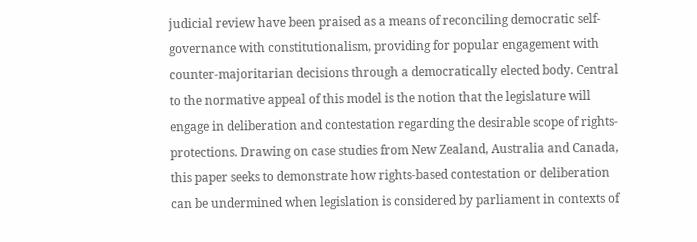judicial review have been praised as a means of reconciling democratic self-governance with constitutionalism, providing for popular engagement with counter-majoritarian decisions through a democratically elected body. Central to the normative appeal of this model is the notion that the legislature will engage in deliberation and contestation regarding the desirable scope of rights-protections. Drawing on case studies from New Zealand, Australia and Canada, this paper seeks to demonstrate how rights-based contestation or deliberation can be undermined when legislation is considered by parliament in contexts of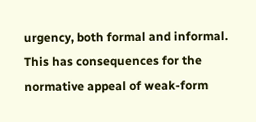urgency, both formal and informal. This has consequences for the normative appeal of weak-form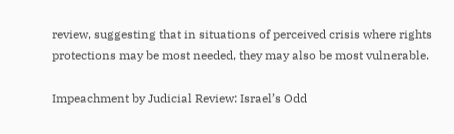review, suggesting that in situations of perceived crisis where rights protections may be most needed, they may also be most vulnerable.

Impeachment by Judicial Review: Israel’s Odd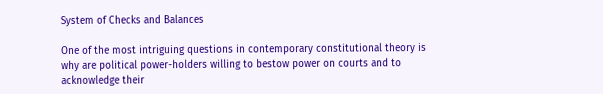System of Checks and Balances

One of the most intriguing questions in contemporary constitutional theory is why are political power-holders willing to bestow power on courts and to acknowledge their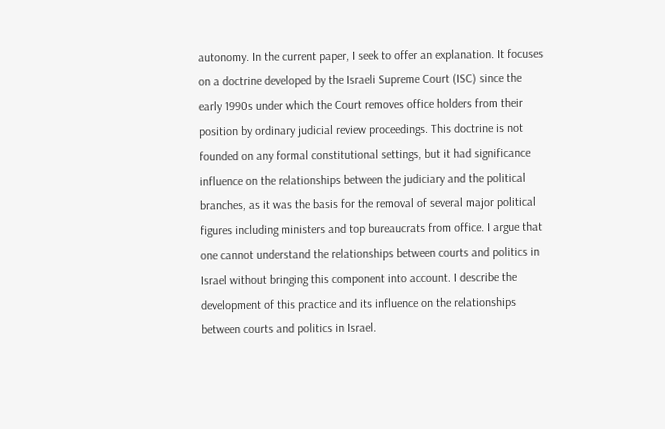autonomy. In the current paper, I seek to offer an explanation. It focuses on a doctrine developed by the Israeli Supreme Court (ISC) since the early 1990s under which the Court removes office holders from their position by ordinary judicial review proceedings. This doctrine is not founded on any formal constitutional settings, but it had significance influence on the relationships between the judiciary and the political branches, as it was the basis for the removal of several major political figures including ministers and top bureaucrats from office. I argue that one cannot understand the relationships between courts and politics in Israel without bringing this component into account. I describe the development of this practice and its influence on the relationships between courts and politics in Israel.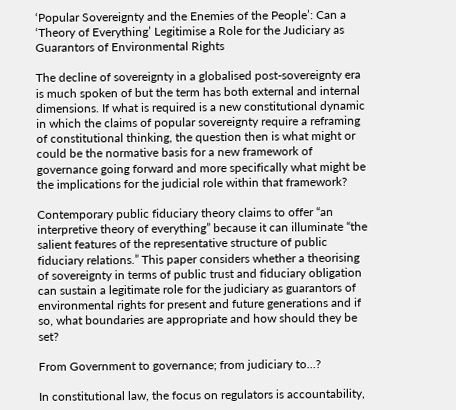‘Popular Sovereignty and the Enemies of the People’: Can a ‘Theory of Everything’ Legitimise a Role for the Judiciary as Guarantors of Environmental Rights

The decline of sovereignty in a globalised post-sovereignty era is much spoken of but the term has both external and internal dimensions. If what is required is a new constitutional dynamic in which the claims of popular sovereignty require a reframing of constitutional thinking, the question then is what might or could be the normative basis for a new framework of governance going forward and more specifically what might be the implications for the judicial role within that framework?

Contemporary public fiduciary theory claims to offer “an interpretive theory of everything” because it can illuminate “the salient features of the representative structure of public fiduciary relations.” This paper considers whether a theorising of sovereignty in terms of public trust and fiduciary obligation can sustain a legitimate role for the judiciary as guarantors of environmental rights for present and future generations and if so, what boundaries are appropriate and how should they be set?

From Government to governance; from judiciary to…?

In constitutional law, the focus on regulators is accountability,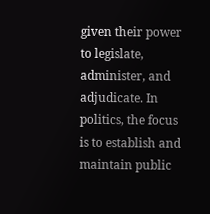given their power to legislate, administer, and adjudicate. In politics, the focus is to establish and maintain public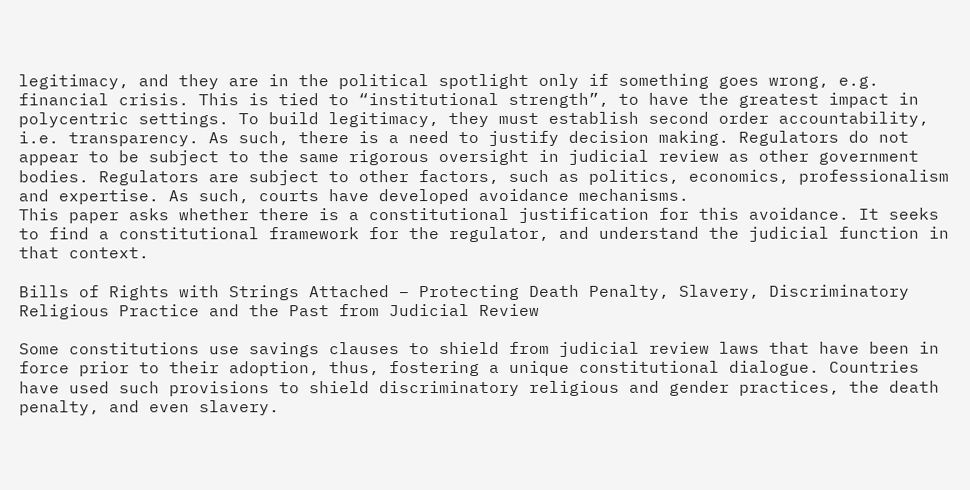legitimacy, and they are in the political spotlight only if something goes wrong, e.g. financial crisis. This is tied to “institutional strength”, to have the greatest impact in polycentric settings. To build legitimacy, they must establish second order accountability, i.e. transparency. As such, there is a need to justify decision making. Regulators do not appear to be subject to the same rigorous oversight in judicial review as other government bodies. Regulators are subject to other factors, such as politics, economics, professionalism and expertise. As such, courts have developed avoidance mechanisms.
This paper asks whether there is a constitutional justification for this avoidance. It seeks to find a constitutional framework for the regulator, and understand the judicial function in that context.

Bills of Rights with Strings Attached – Protecting Death Penalty, Slavery, Discriminatory Religious Practice and the Past from Judicial Review

Some constitutions use savings clauses to shield from judicial review laws that have been in force prior to their adoption, thus, fostering a unique constitutional dialogue. Countries have used such provisions to shield discriminatory religious and gender practices, the death penalty, and even slavery.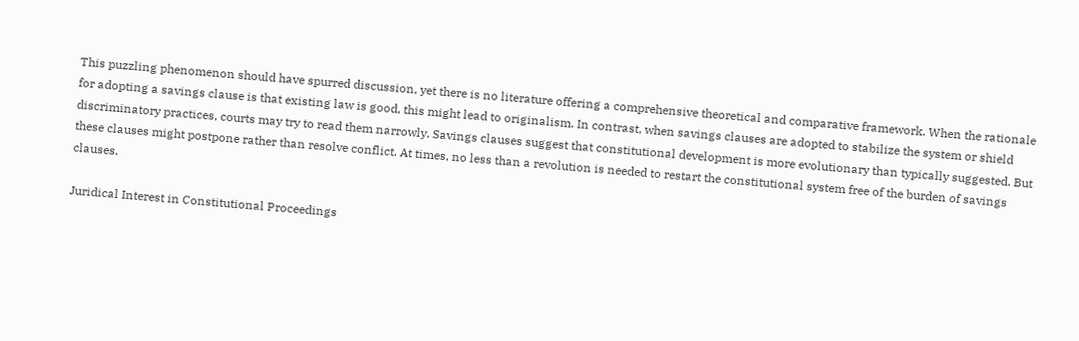This puzzling phenomenon should have spurred discussion, yet there is no literature offering a comprehensive theoretical and comparative framework. When the rationale for adopting a savings clause is that existing law is good, this might lead to originalism. In contrast, when savings clauses are adopted to stabilize the system or shield discriminatory practices, courts may try to read them narrowly. Savings clauses suggest that constitutional development is more evolutionary than typically suggested. But these clauses might postpone rather than resolve conflict. At times, no less than a revolution is needed to restart the constitutional system free of the burden of savings clauses.

Juridical Interest in Constitutional Proceedings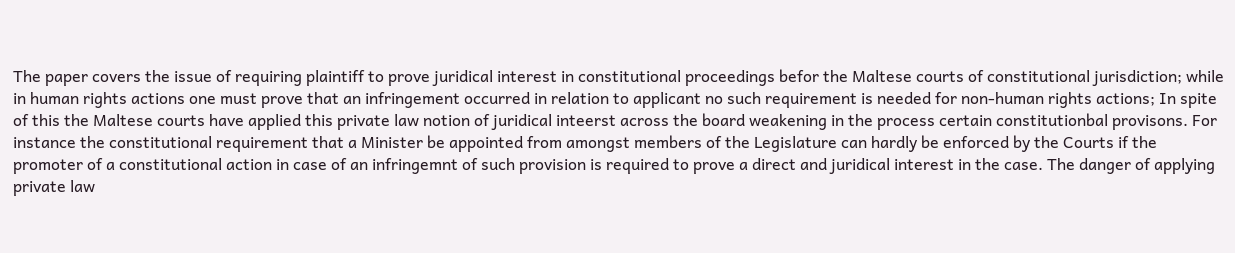The paper covers the issue of requiring plaintiff to prove juridical interest in constitutional proceedings befor the Maltese courts of constitutional jurisdiction; while in human rights actions one must prove that an infringement occurred in relation to applicant no such requirement is needed for non-human rights actions; In spite of this the Maltese courts have applied this private law notion of juridical inteerst across the board weakening in the process certain constitutionbal provisons. For instance the constitutional requirement that a Minister be appointed from amongst members of the Legislature can hardly be enforced by the Courts if the promoter of a constitutional action in case of an infringemnt of such provision is required to prove a direct and juridical interest in the case. The danger of applying private law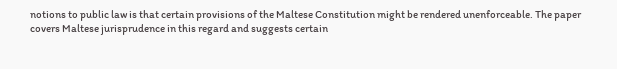notions to public law is that certain provisions of the Maltese Constitution might be rendered unenforceable. The paper covers Maltese jurisprudence in this regard and suggests certain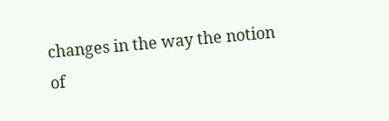changes in the way the notion of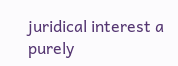juridical interest a purely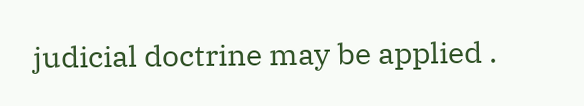judicial doctrine may be applied .